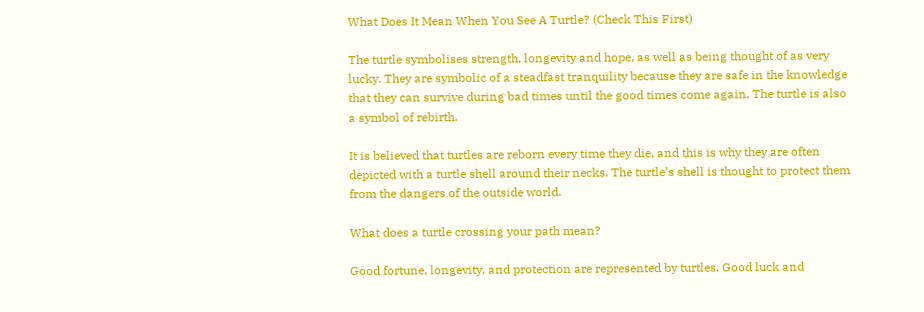What Does It Mean When You See A Turtle? (Check This First)

The turtle symbolises strength, longevity and hope, as well as being thought of as very lucky. They are symbolic of a steadfast tranquility because they are safe in the knowledge that they can survive during bad times until the good times come again. The turtle is also a symbol of rebirth.

It is believed that turtles are reborn every time they die, and this is why they are often depicted with a turtle shell around their necks. The turtle’s shell is thought to protect them from the dangers of the outside world.

What does a turtle crossing your path mean?

Good fortune, longevity, and protection are represented by turtles. Good luck and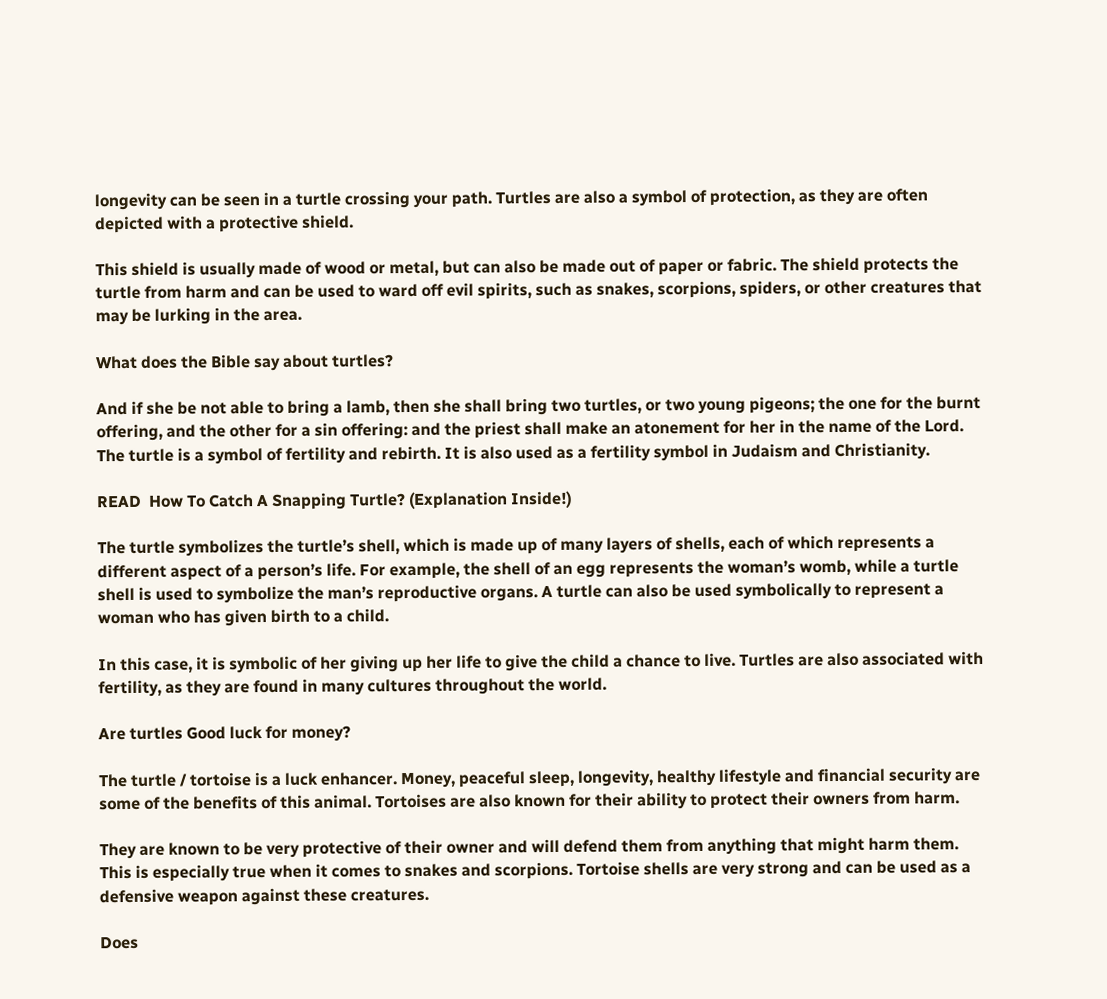longevity can be seen in a turtle crossing your path. Turtles are also a symbol of protection, as they are often depicted with a protective shield.

This shield is usually made of wood or metal, but can also be made out of paper or fabric. The shield protects the turtle from harm and can be used to ward off evil spirits, such as snakes, scorpions, spiders, or other creatures that may be lurking in the area.

What does the Bible say about turtles?

And if she be not able to bring a lamb, then she shall bring two turtles, or two young pigeons; the one for the burnt offering, and the other for a sin offering: and the priest shall make an atonement for her in the name of the Lord. The turtle is a symbol of fertility and rebirth. It is also used as a fertility symbol in Judaism and Christianity.

READ  How To Catch A Snapping Turtle? (Explanation Inside!)

The turtle symbolizes the turtle’s shell, which is made up of many layers of shells, each of which represents a different aspect of a person’s life. For example, the shell of an egg represents the woman’s womb, while a turtle shell is used to symbolize the man’s reproductive organs. A turtle can also be used symbolically to represent a woman who has given birth to a child.

In this case, it is symbolic of her giving up her life to give the child a chance to live. Turtles are also associated with fertility, as they are found in many cultures throughout the world.

Are turtles Good luck for money?

The turtle / tortoise is a luck enhancer. Money, peaceful sleep, longevity, healthy lifestyle and financial security are some of the benefits of this animal. Tortoises are also known for their ability to protect their owners from harm.

They are known to be very protective of their owner and will defend them from anything that might harm them. This is especially true when it comes to snakes and scorpions. Tortoise shells are very strong and can be used as a defensive weapon against these creatures.

Does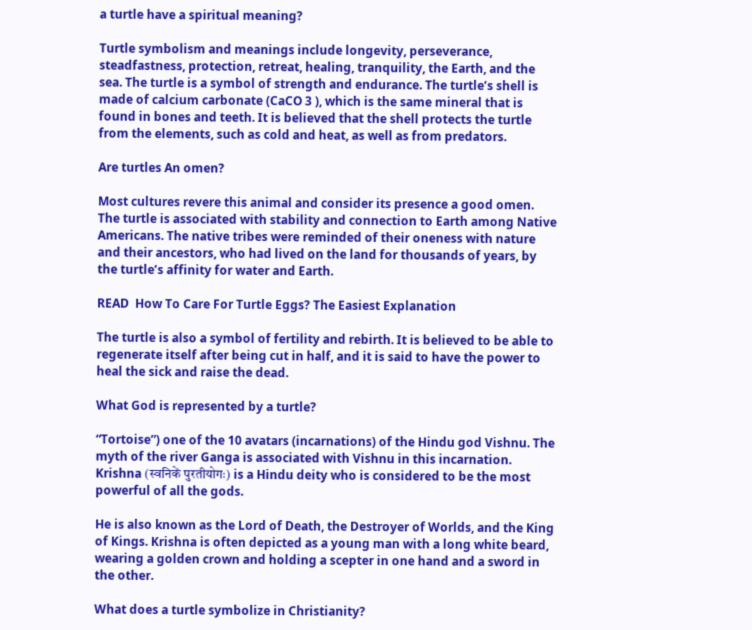a turtle have a spiritual meaning?

Turtle symbolism and meanings include longevity, perseverance, steadfastness, protection, retreat, healing, tranquility, the Earth, and the sea. The turtle is a symbol of strength and endurance. The turtle’s shell is made of calcium carbonate (CaCO 3 ), which is the same mineral that is found in bones and teeth. It is believed that the shell protects the turtle from the elements, such as cold and heat, as well as from predators.

Are turtles An omen?

Most cultures revere this animal and consider its presence a good omen. The turtle is associated with stability and connection to Earth among Native Americans. The native tribes were reminded of their oneness with nature and their ancestors, who had lived on the land for thousands of years, by the turtle’s affinity for water and Earth.

READ  How To Care For Turtle Eggs? The Easiest Explanation

The turtle is also a symbol of fertility and rebirth. It is believed to be able to regenerate itself after being cut in half, and it is said to have the power to heal the sick and raise the dead.

What God is represented by a turtle?

“Tortoise”) one of the 10 avatars (incarnations) of the Hindu god Vishnu. The myth of the river Ganga is associated with Vishnu in this incarnation. Krishna (स्वनिकें पुरतीयोगः) is a Hindu deity who is considered to be the most powerful of all the gods.

He is also known as the Lord of Death, the Destroyer of Worlds, and the King of Kings. Krishna is often depicted as a young man with a long white beard, wearing a golden crown and holding a scepter in one hand and a sword in the other.

What does a turtle symbolize in Christianity?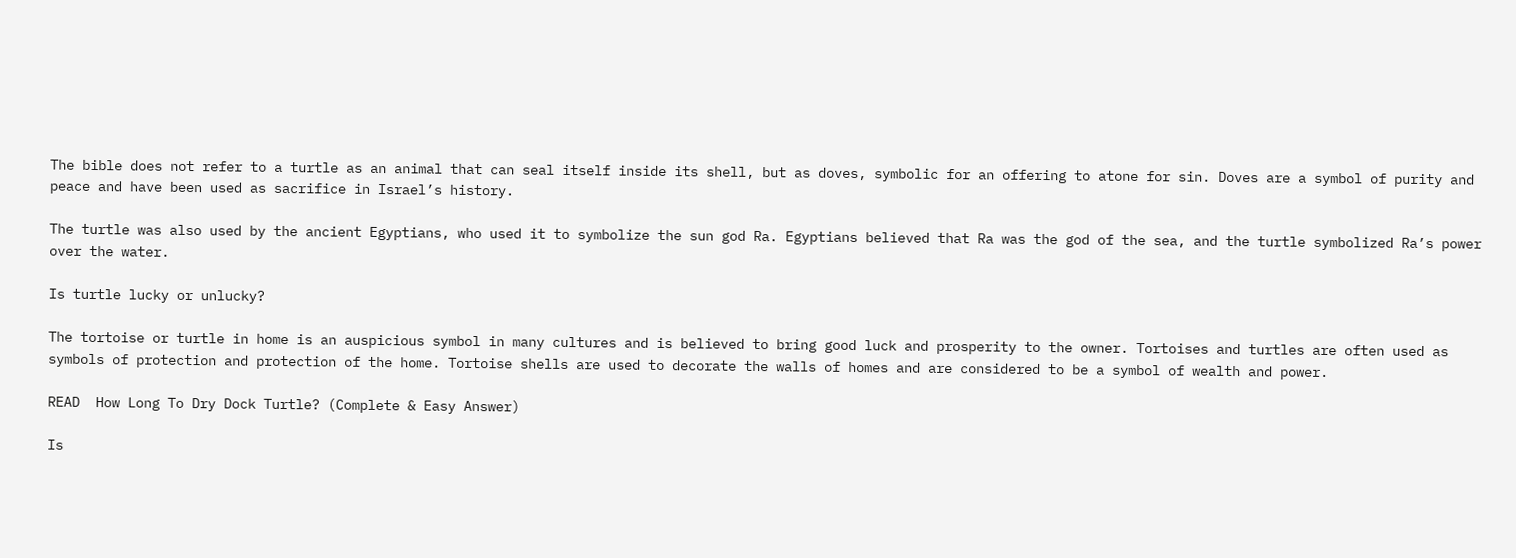The bible does not refer to a turtle as an animal that can seal itself inside its shell, but as doves, symbolic for an offering to atone for sin. Doves are a symbol of purity and peace and have been used as sacrifice in Israel’s history.

The turtle was also used by the ancient Egyptians, who used it to symbolize the sun god Ra. Egyptians believed that Ra was the god of the sea, and the turtle symbolized Ra’s power over the water.

Is turtle lucky or unlucky?

The tortoise or turtle in home is an auspicious symbol in many cultures and is believed to bring good luck and prosperity to the owner. Tortoises and turtles are often used as symbols of protection and protection of the home. Tortoise shells are used to decorate the walls of homes and are considered to be a symbol of wealth and power.

READ  How Long To Dry Dock Turtle? (Complete & Easy Answer)

Is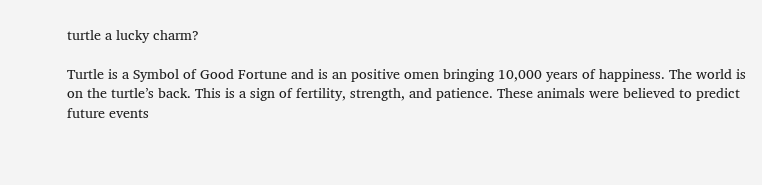turtle a lucky charm?

Turtle is a Symbol of Good Fortune and is an positive omen bringing 10,000 years of happiness. The world is on the turtle’s back. This is a sign of fertility, strength, and patience. These animals were believed to predict future events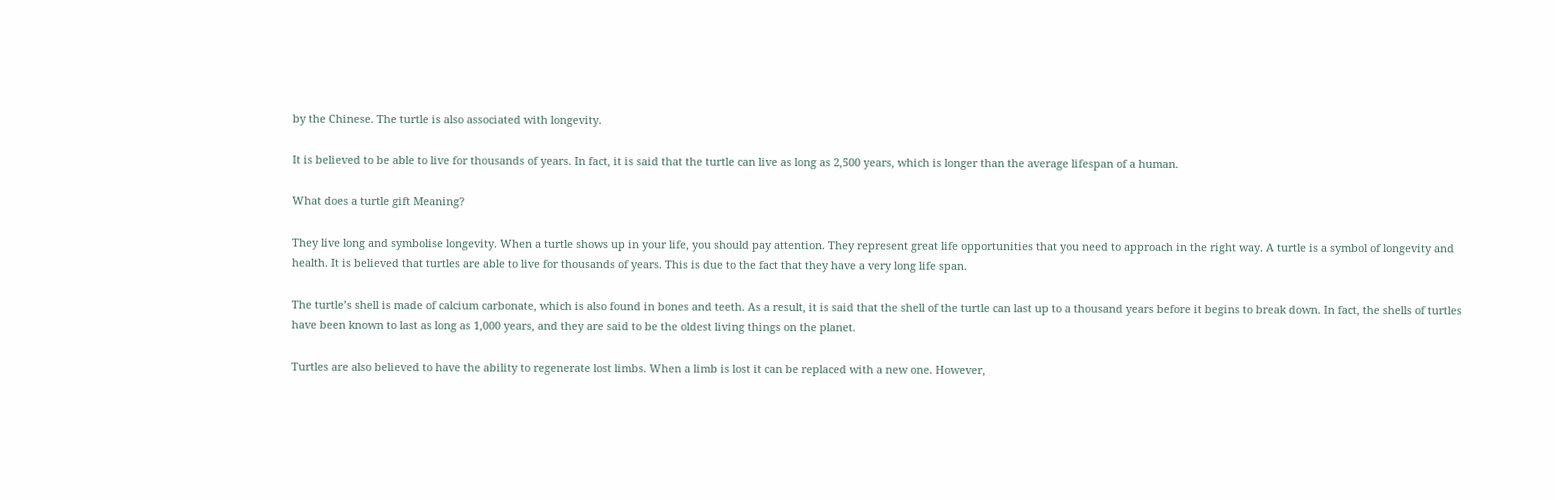by the Chinese. The turtle is also associated with longevity.

It is believed to be able to live for thousands of years. In fact, it is said that the turtle can live as long as 2,500 years, which is longer than the average lifespan of a human.

What does a turtle gift Meaning?

They live long and symbolise longevity. When a turtle shows up in your life, you should pay attention. They represent great life opportunities that you need to approach in the right way. A turtle is a symbol of longevity and health. It is believed that turtles are able to live for thousands of years. This is due to the fact that they have a very long life span.

The turtle’s shell is made of calcium carbonate, which is also found in bones and teeth. As a result, it is said that the shell of the turtle can last up to a thousand years before it begins to break down. In fact, the shells of turtles have been known to last as long as 1,000 years, and they are said to be the oldest living things on the planet.

Turtles are also believed to have the ability to regenerate lost limbs. When a limb is lost it can be replaced with a new one. However,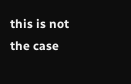this is not the case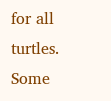for all turtles. Some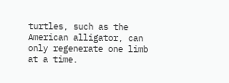turtles, such as the American alligator, can only regenerate one limb at a time.